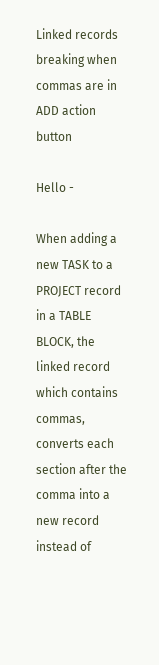Linked records breaking when commas are in ADD action button

Hello -

When adding a new TASK to a PROJECT record in a TABLE BLOCK, the linked record which contains commas, converts each section after the comma into a new record instead of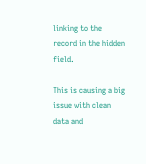linking to the record in the hidden field.

This is causing a big issue with clean data and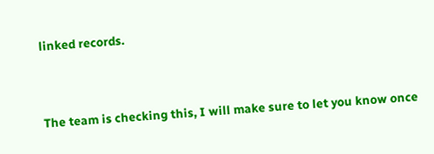linked records.


The team is checking this, I will make sure to let you know once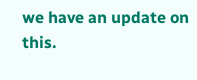we have an update on this.